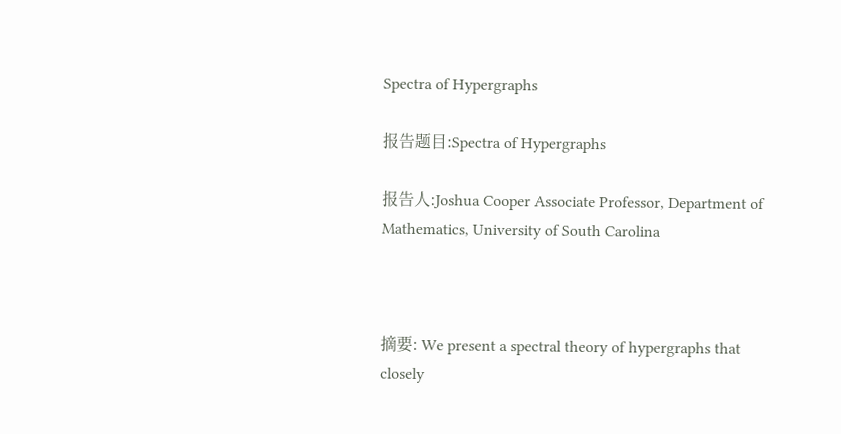Spectra of Hypergraphs

报告题目:Spectra of Hypergraphs

报告人:Joshua Cooper Associate Professor, Department of Mathematics, University of South Carolina



摘要: We present a spectral theory of hypergraphs that closely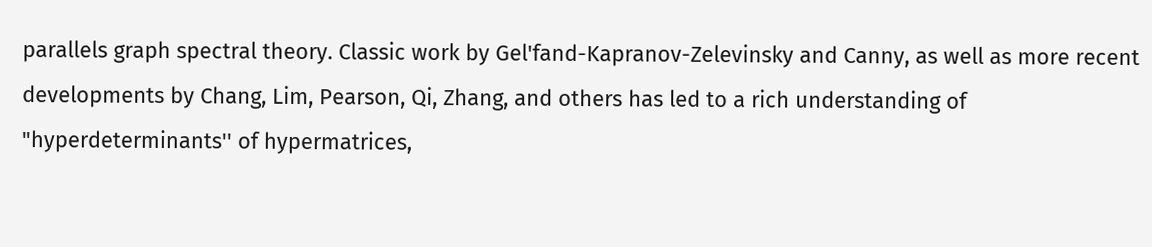parallels graph spectral theory. Classic work by Gel'fand-Kapranov-Zelevinsky and Canny, as well as more recent developments by Chang, Lim, Pearson, Qi, Zhang, and others has led to a rich understanding of  "hyperdeterminants'' of hypermatrices,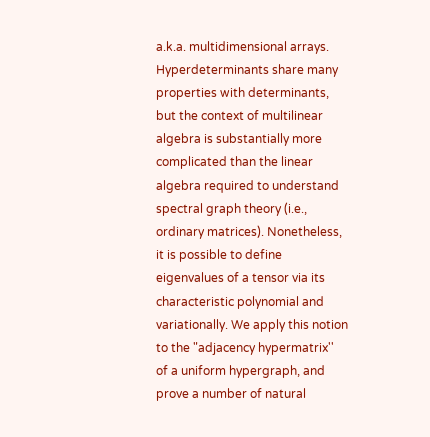a.k.a. multidimensional arrays. Hyperdeterminants share many properties with determinants, but the context of multilinear algebra is substantially more complicated than the linear algebra required to understand spectral graph theory (i.e., ordinary matrices). Nonetheless, it is possible to define eigenvalues of a tensor via its characteristic polynomial and variationally. We apply this notion to the "adjacency hypermatrix'' of a uniform hypergraph, and prove a number of natural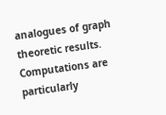analogues of graph theoretic results. Computations are particularly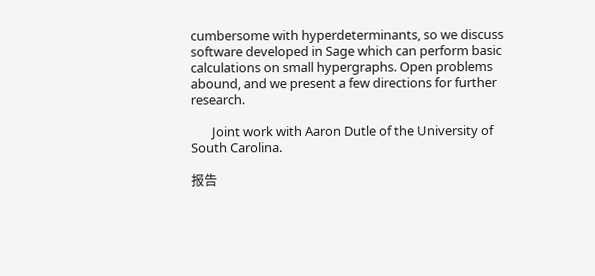cumbersome with hyperdeterminants, so we discuss software developed in Sage which can perform basic calculations on small hypergraphs. Open problems abound, and we present a few directions for further research.

       Joint work with Aaron Dutle of the University of South Carolina.

报告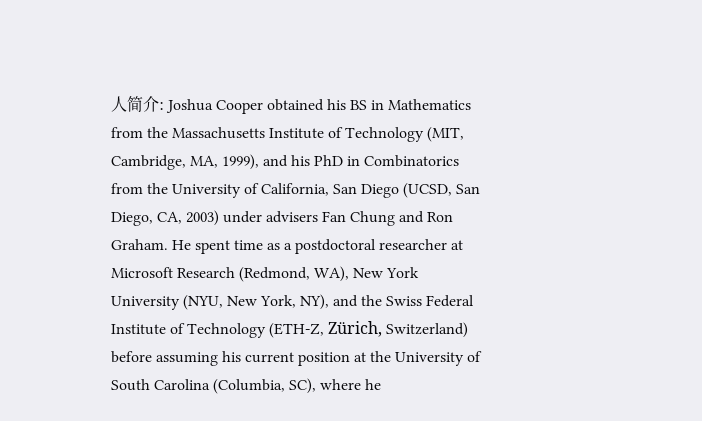人简介: Joshua Cooper obtained his BS in Mathematics from the Massachusetts Institute of Technology (MIT, Cambridge, MA, 1999), and his PhD in Combinatorics from the University of California, San Diego (UCSD, San Diego, CA, 2003) under advisers Fan Chung and Ron Graham. He spent time as a postdoctoral researcher at Microsoft Research (Redmond, WA), New York University (NYU, New York, NY), and the Swiss Federal Institute of Technology (ETH-Z, Zürich, Switzerland) before assuming his current position at the University of South Carolina (Columbia, SC), where he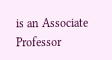is an Associate Professor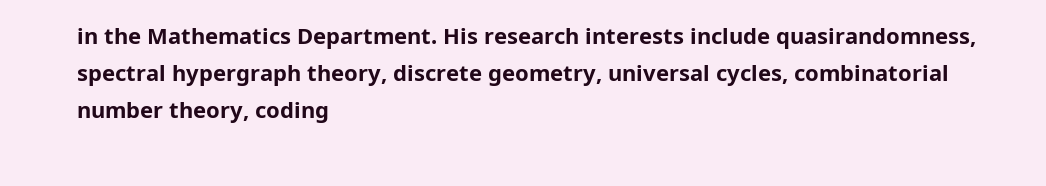in the Mathematics Department. His research interests include quasirandomness, spectral hypergraph theory, discrete geometry, universal cycles, combinatorial number theory, coding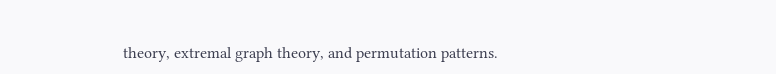theory, extremal graph theory, and permutation patterns.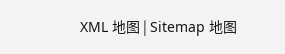XML 地图 | Sitemap 地图